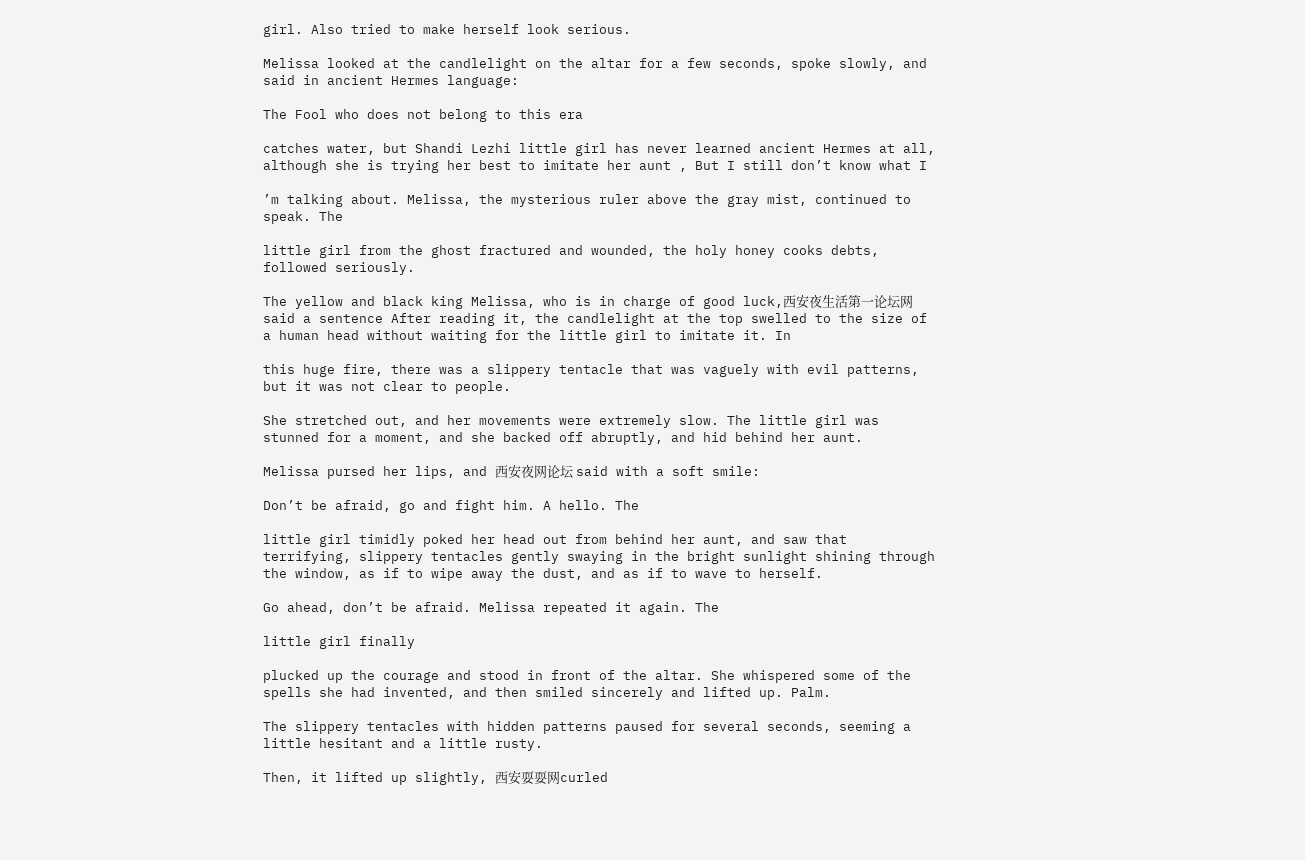girl. Also tried to make herself look serious.

Melissa looked at the candlelight on the altar for a few seconds, spoke slowly, and said in ancient Hermes language:

The Fool who does not belong to this era

catches water, but Shandi Lezhi little girl has never learned ancient Hermes at all, although she is trying her best to imitate her aunt , But I still don’t know what I

’m talking about. Melissa, the mysterious ruler above the gray mist, continued to speak. The

little girl from the ghost fractured and wounded, the holy honey cooks debts, followed seriously.

The yellow and black king Melissa, who is in charge of good luck,西安夜生活第一论坛网 said a sentence After reading it, the candlelight at the top swelled to the size of a human head without waiting for the little girl to imitate it. In

this huge fire, there was a slippery tentacle that was vaguely with evil patterns, but it was not clear to people.

She stretched out, and her movements were extremely slow. The little girl was stunned for a moment, and she backed off abruptly, and hid behind her aunt.

Melissa pursed her lips, and 西安夜网论坛 said with a soft smile:

Don’t be afraid, go and fight him. A hello. The

little girl timidly poked her head out from behind her aunt, and saw that terrifying, slippery tentacles gently swaying in the bright sunlight shining through the window, as if to wipe away the dust, and as if to wave to herself.

Go ahead, don’t be afraid. Melissa repeated it again. The

little girl finally

plucked up the courage and stood in front of the altar. She whispered some of the spells she had invented, and then smiled sincerely and lifted up. Palm.

The slippery tentacles with hidden patterns paused for several seconds, seeming a little hesitant and a little rusty.

Then, it lifted up slightly, 西安耍耍网curled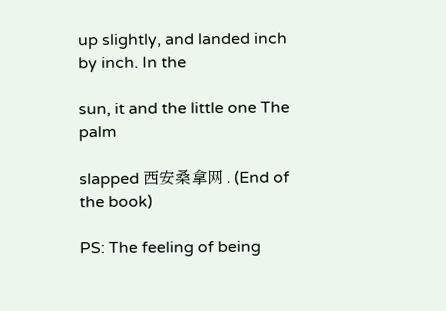up slightly, and landed inch by inch. In the

sun, it and the little one The palm

slapped 西安桑拿网 . (End of the book)

PS: The feeling of being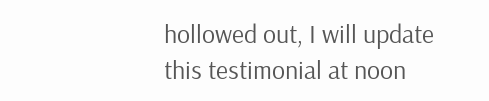hollowed out, I will update this testimonial at noon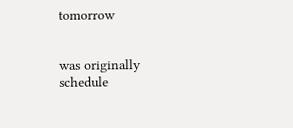tomorrow


was originally schedule